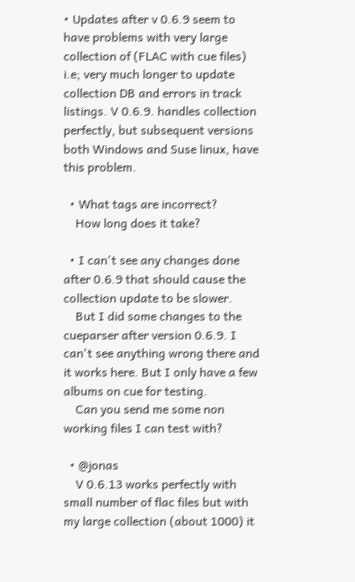• Updates after v 0.6.9 seem to have problems with very large collection of (FLAC with cue files) i.e; very much longer to update collection DB and errors in track listings. V 0.6.9. handles collection perfectly, but subsequent versions both Windows and Suse linux, have this problem.

  • What tags are incorrect?
    How long does it take?

  • I can't see any changes done after 0.6.9 that should cause the collection update to be slower.
    But I did some changes to the cueparser after version 0.6.9. I can't see anything wrong there and it works here. But I only have a few albums on cue for testing.
    Can you send me some non working files I can test with?

  • @jonas
    V 0.6.13 works perfectly with small number of flac files but with my large collection (about 1000) it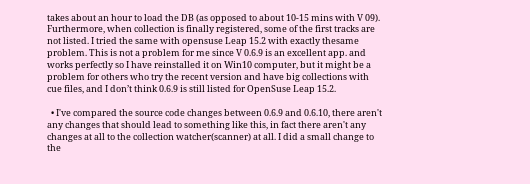takes about an hour to load the DB (as opposed to about 10-15 mins with V 09). Furthermore, when collection is finally registered, some of the first tracks are not listed. I tried the same with opensuse Leap 15.2 with exactly thesame problem. This is not a problem for me since V 0.6.9 is an excellent app. and works perfectly so I have reinstalled it on Win10 computer, but it might be a problem for others who try the recent version and have big collections with cue files, and I don’t think 0.6.9 is still listed for OpenSuse Leap 15.2.

  • I've compared the source code changes between 0.6.9 and 0.6.10, there aren't any changes that should lead to something like this, in fact there aren't any changes at all to the collection watcher(scanner) at all. I did a small change to the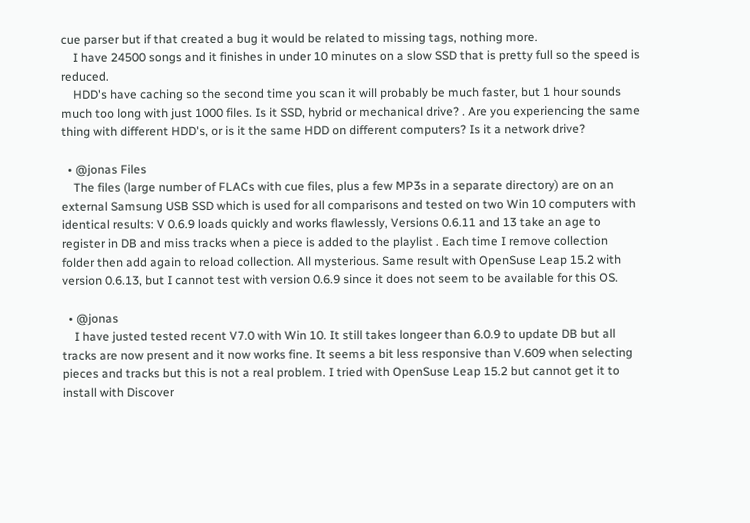cue parser but if that created a bug it would be related to missing tags, nothing more.
    I have 24500 songs and it finishes in under 10 minutes on a slow SSD that is pretty full so the speed is reduced.
    HDD's have caching so the second time you scan it will probably be much faster, but 1 hour sounds much too long with just 1000 files. Is it SSD, hybrid or mechanical drive? . Are you experiencing the same thing with different HDD's, or is it the same HDD on different computers? Is it a network drive?

  • @jonas Files
    The files (large number of FLACs with cue files, plus a few MP3s in a separate directory) are on an external Samsung USB SSD which is used for all comparisons and tested on two Win 10 computers with identical results: V 0.6.9 loads quickly and works flawlessly, Versions 0.6.11 and 13 take an age to register in DB and miss tracks when a piece is added to the playlist . Each time I remove collection folder then add again to reload collection. All mysterious. Same result with OpenSuse Leap 15.2 with version 0.6.13, but I cannot test with version 0.6.9 since it does not seem to be available for this OS.

  • @jonas
    I have justed tested recent V7.0 with Win 10. It still takes longeer than 6.0.9 to update DB but all tracks are now present and it now works fine. It seems a bit less responsive than V.609 when selecting pieces and tracks but this is not a real problem. I tried with OpenSuse Leap 15.2 but cannot get it to install with Discover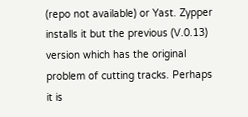(repo not available) or Yast. Zypper installs it but the previous (V.0.13) version which has the original problem of cutting tracks. Perhaps it is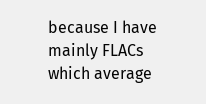because I have mainly FLACs which average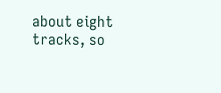about eight tracks, so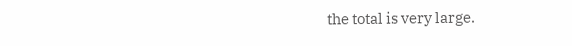the total is very large.